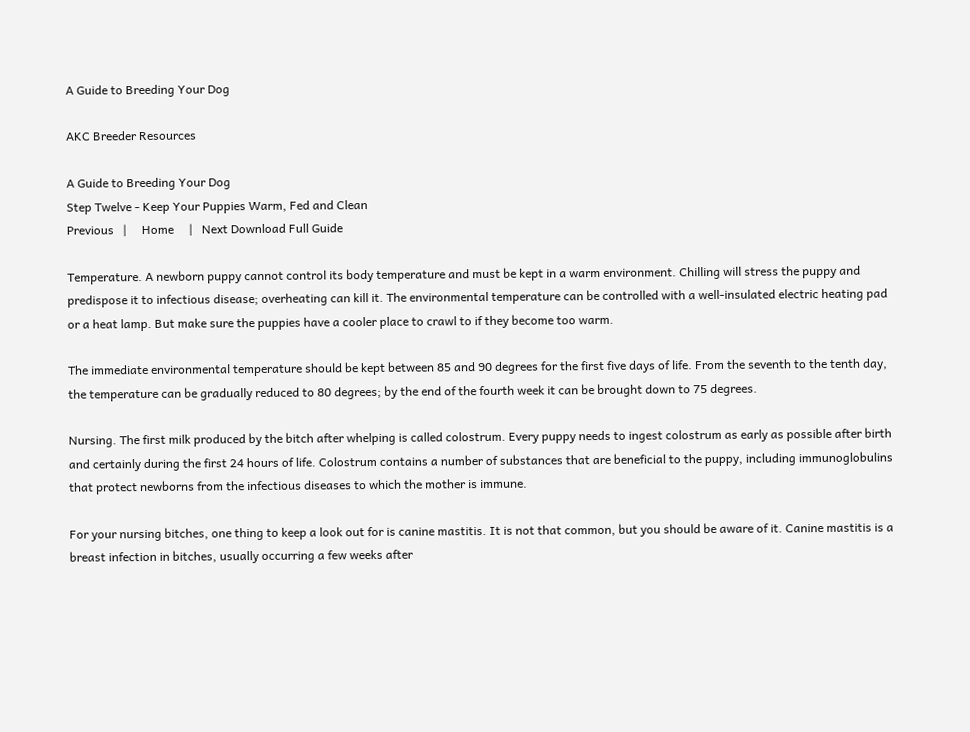A Guide to Breeding Your Dog

AKC Breeder Resources

A Guide to Breeding Your Dog
Step Twelve - Keep Your Puppies Warm, Fed and Clean
Previous   |     Home     |   Next Download Full Guide

Temperature. A newborn puppy cannot control its body temperature and must be kept in a warm environment. Chilling will stress the puppy and predispose it to infectious disease; overheating can kill it. The environmental temperature can be controlled with a well-insulated electric heating pad or a heat lamp. But make sure the puppies have a cooler place to crawl to if they become too warm.

The immediate environmental temperature should be kept between 85 and 90 degrees for the first five days of life. From the seventh to the tenth day, the temperature can be gradually reduced to 80 degrees; by the end of the fourth week it can be brought down to 75 degrees.

Nursing. The first milk produced by the bitch after whelping is called colostrum. Every puppy needs to ingest colostrum as early as possible after birth and certainly during the first 24 hours of life. Colostrum contains a number of substances that are beneficial to the puppy, including immunoglobulins that protect newborns from the infectious diseases to which the mother is immune.

For your nursing bitches, one thing to keep a look out for is canine mastitis. It is not that common, but you should be aware of it. Canine mastitis is a breast infection in bitches, usually occurring a few weeks after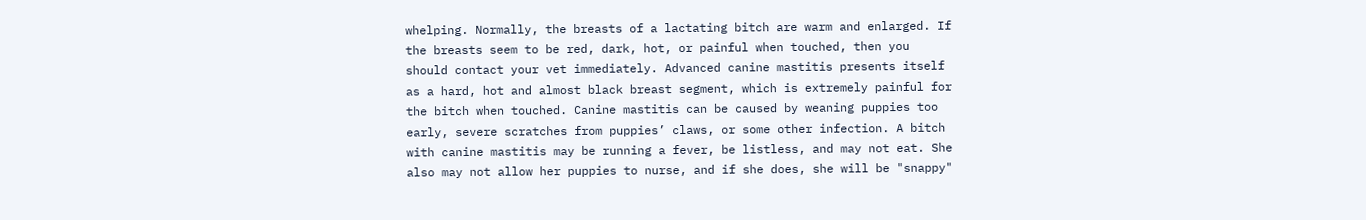whelping. Normally, the breasts of a lactating bitch are warm and enlarged. If the breasts seem to be red, dark, hot, or painful when touched, then you should contact your vet immediately. Advanced canine mastitis presents itself as a hard, hot and almost black breast segment, which is extremely painful for the bitch when touched. Canine mastitis can be caused by weaning puppies too early, severe scratches from puppies’ claws, or some other infection. A bitch with canine mastitis may be running a fever, be listless, and may not eat. She also may not allow her puppies to nurse, and if she does, she will be "snappy"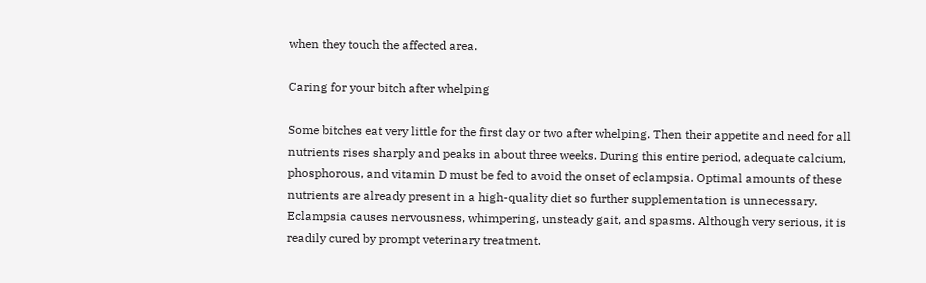when they touch the affected area.

Caring for your bitch after whelping

Some bitches eat very little for the first day or two after whelping. Then their appetite and need for all nutrients rises sharply and peaks in about three weeks. During this entire period, adequate calcium, phosphorous, and vitamin D must be fed to avoid the onset of eclampsia. Optimal amounts of these nutrients are already present in a high-quality diet so further supplementation is unnecessary. Eclampsia causes nervousness, whimpering, unsteady gait, and spasms. Although very serious, it is readily cured by prompt veterinary treatment.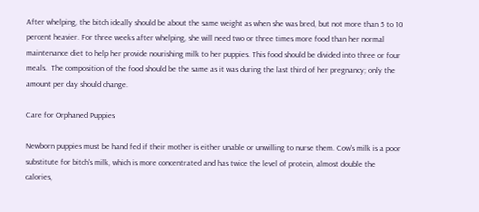After whelping, the bitch ideally should be about the same weight as when she was bred, but not more than 5 to 10 percent heavier. For three weeks after whelping, she will need two or three times more food than her normal maintenance diet to help her provide nourishing milk to her puppies. This food should be divided into three or four meals.  The composition of the food should be the same as it was during the last third of her pregnancy; only the amount per day should change.

Care for Orphaned Puppies

Newborn puppies must be hand fed if their mother is either unable or unwilling to nurse them. Cow's milk is a poor substitute for bitch's milk, which is more concentrated and has twice the level of protein, almost double the calories,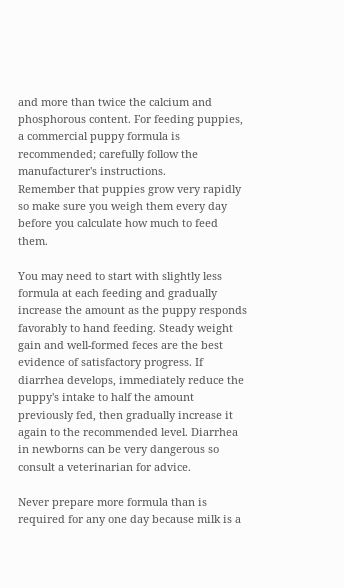and more than twice the calcium and phosphorous content. For feeding puppies, a commercial puppy formula is recommended; carefully follow the manufacturer's instructions.
Remember that puppies grow very rapidly so make sure you weigh them every day before you calculate how much to feed them.

You may need to start with slightly less formula at each feeding and gradually increase the amount as the puppy responds favorably to hand feeding. Steady weight gain and well-formed feces are the best evidence of satisfactory progress. If diarrhea develops, immediately reduce the puppy's intake to half the amount previously fed, then gradually increase it again to the recommended level. Diarrhea in newborns can be very dangerous so consult a veterinarian for advice.

Never prepare more formula than is required for any one day because milk is a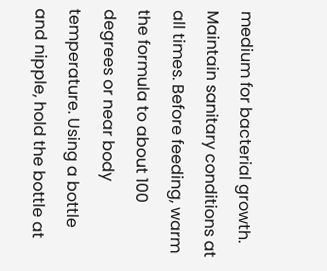medium for bacterial growth. Maintain sanitary conditions at all times. Before feeding, warm the formula to about 100 degrees or near body temperature. Using a bottle and nipple, hold the bottle at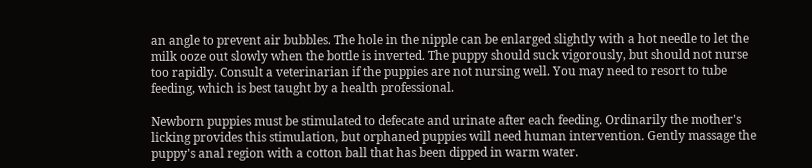an angle to prevent air bubbles. The hole in the nipple can be enlarged slightly with a hot needle to let the milk ooze out slowly when the bottle is inverted. The puppy should suck vigorously, but should not nurse too rapidly. Consult a veterinarian if the puppies are not nursing well. You may need to resort to tube feeding, which is best taught by a health professional.

Newborn puppies must be stimulated to defecate and urinate after each feeding. Ordinarily the mother's licking provides this stimulation, but orphaned puppies will need human intervention. Gently massage the puppy's anal region with a cotton ball that has been dipped in warm water.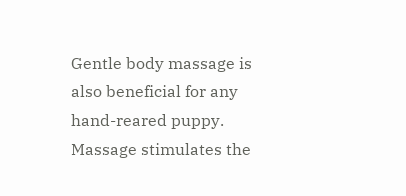Gentle body massage is also beneficial for any hand-reared puppy. Massage stimulates the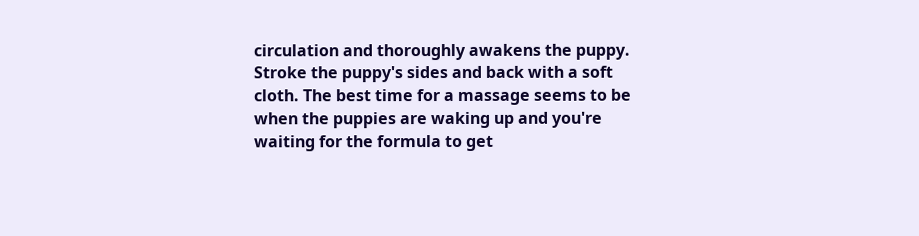circulation and thoroughly awakens the puppy. Stroke the puppy's sides and back with a soft cloth. The best time for a massage seems to be when the puppies are waking up and you're waiting for the formula to get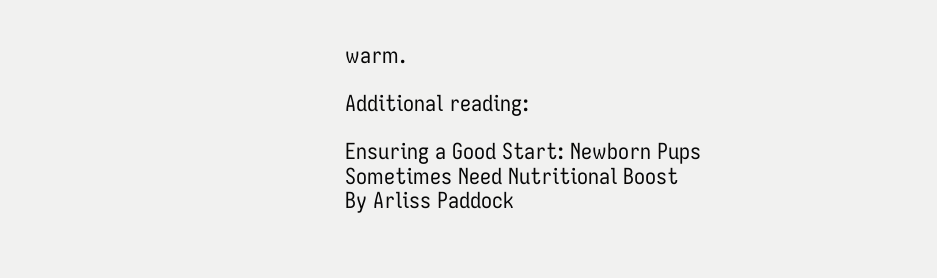warm.

Additional reading:

Ensuring a Good Start: Newborn Pups Sometimes Need Nutritional Boost
By Arliss Paddock